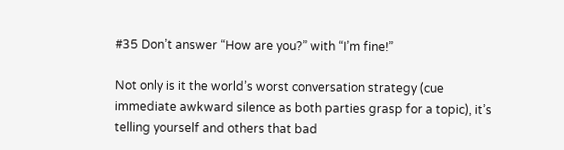#35 Don’t answer “How are you?” with “I’m fine!”

Not only is it the world’s worst conversation strategy (cue immediate awkward silence as both parties grasp for a topic), it’s telling yourself and others that bad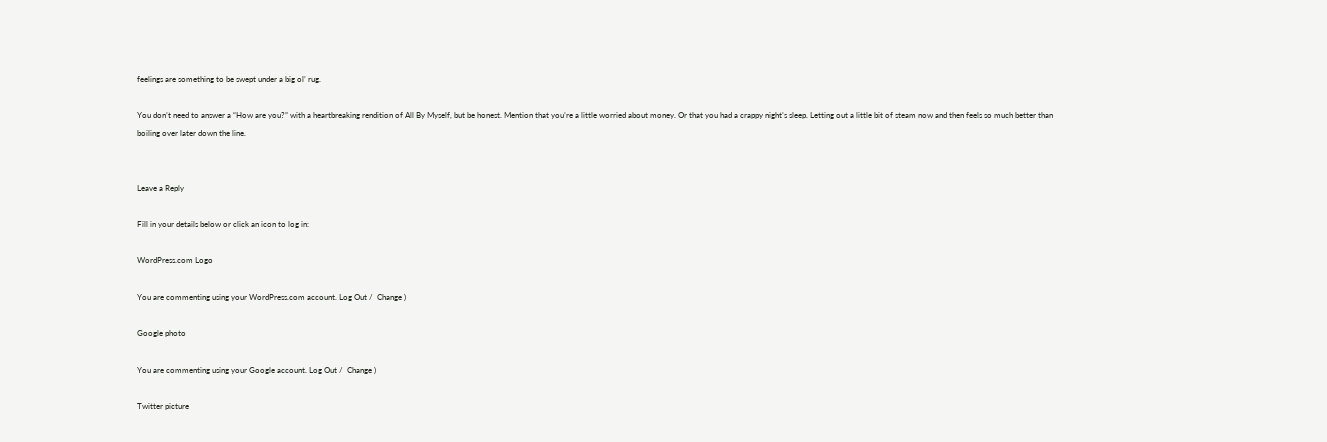feelings are something to be swept under a big ol’ rug.

You don’t need to answer a “How are you?” with a heartbreaking rendition of All By Myself, but be honest. Mention that you’re a little worried about money. Or that you had a crappy night’s sleep. Letting out a little bit of steam now and then feels so much better than boiling over later down the line.


Leave a Reply

Fill in your details below or click an icon to log in:

WordPress.com Logo

You are commenting using your WordPress.com account. Log Out /  Change )

Google photo

You are commenting using your Google account. Log Out /  Change )

Twitter picture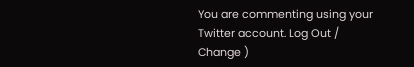You are commenting using your Twitter account. Log Out /  Change )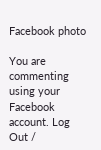Facebook photo

You are commenting using your Facebook account. Log Out /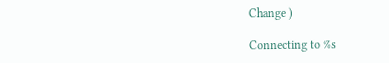Change )

Connecting to %s